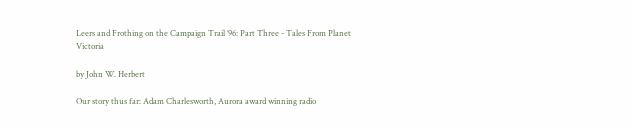Leers and Frothing on the Campaign Trail ’96: Part Three - Tales From Planet Victoria

by John W. Herbert

Our story thus far: Adam Charlesworth, Aurora award winning radio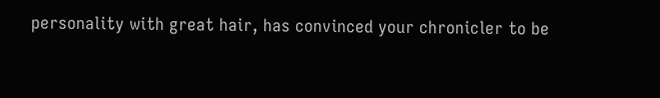personality with great hair, has convinced your chronicler to be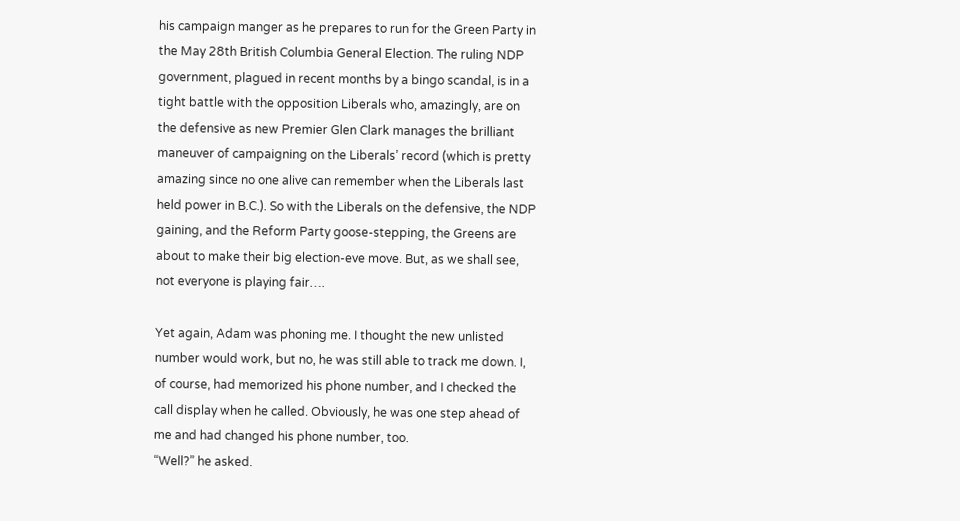his campaign manger as he prepares to run for the Green Party in the May 28th British Columbia General Election. The ruling NDP government, plagued in recent months by a bingo scandal, is in a tight battle with the opposition Liberals who, amazingly, are on the defensive as new Premier Glen Clark manages the brilliant maneuver of campaigning on the Liberals’ record (which is pretty amazing since no one alive can remember when the Liberals last held power in B.C.). So with the Liberals on the defensive, the NDP gaining, and the Reform Party goose-stepping, the Greens are about to make their big election-eve move. But, as we shall see, not everyone is playing fair….

Yet again, Adam was phoning me. I thought the new unlisted number would work, but no, he was still able to track me down. I, of course, had memorized his phone number, and I checked the call display when he called. Obviously, he was one step ahead of me and had changed his phone number, too.
“Well?” he asked.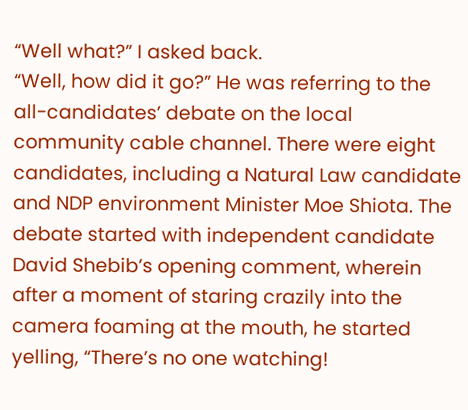“Well what?” I asked back.
“Well, how did it go?” He was referring to the all-candidates’ debate on the local community cable channel. There were eight candidates, including a Natural Law candidate and NDP environment Minister Moe Shiota. The debate started with independent candidate David Shebib’s opening comment, wherein after a moment of staring crazily into the camera foaming at the mouth, he started yelling, “There’s no one watching!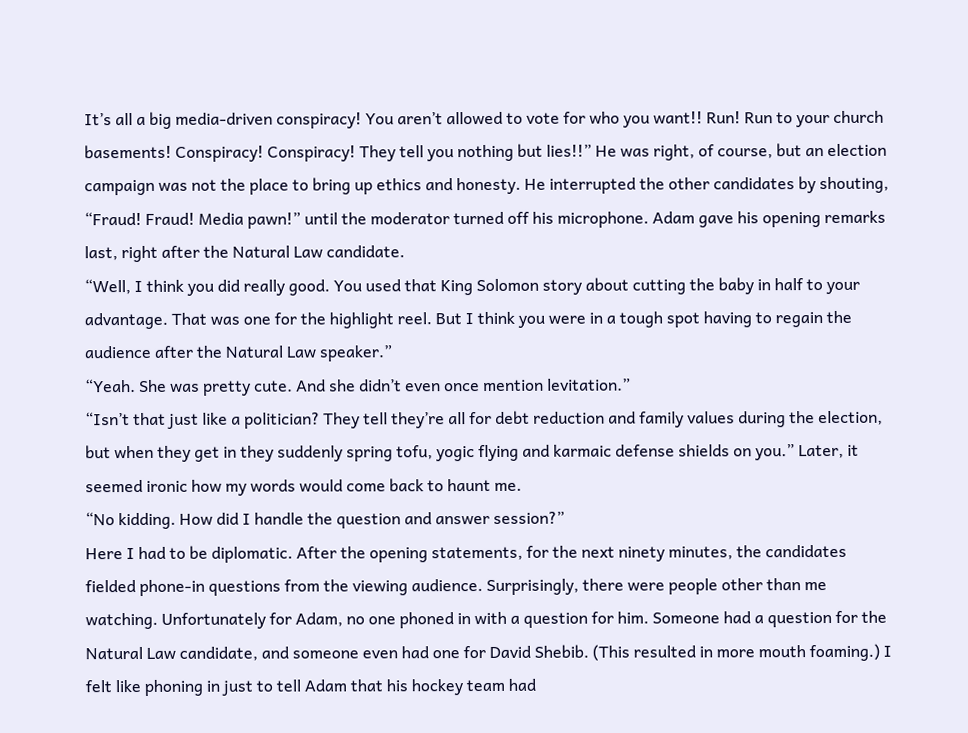It’s all a big media-driven conspiracy! You aren’t allowed to vote for who you want!! Run! Run to your church basements! Conspiracy! Conspiracy! They tell you nothing but lies!!” He was right, of course, but an election campaign was not the place to bring up ethics and honesty. He interrupted the other candidates by shouting, “Fraud! Fraud! Media pawn!” until the moderator turned off his microphone. Adam gave his opening remarks last, right after the Natural Law candidate.
“Well, I think you did really good. You used that King Solomon story about cutting the baby in half to your advantage. That was one for the highlight reel. But I think you were in a tough spot having to regain the audience after the Natural Law speaker.”
“Yeah. She was pretty cute. And she didn’t even once mention levitation.”
“Isn’t that just like a politician? They tell they’re all for debt reduction and family values during the election, but when they get in they suddenly spring tofu, yogic flying and karmaic defense shields on you.” Later, it seemed ironic how my words would come back to haunt me.
“No kidding. How did I handle the question and answer session?”
Here I had to be diplomatic. After the opening statements, for the next ninety minutes, the candidates fielded phone-in questions from the viewing audience. Surprisingly, there were people other than me watching. Unfortunately for Adam, no one phoned in with a question for him. Someone had a question for the Natural Law candidate, and someone even had one for David Shebib. (This resulted in more mouth foaming.) I felt like phoning in just to tell Adam that his hockey team had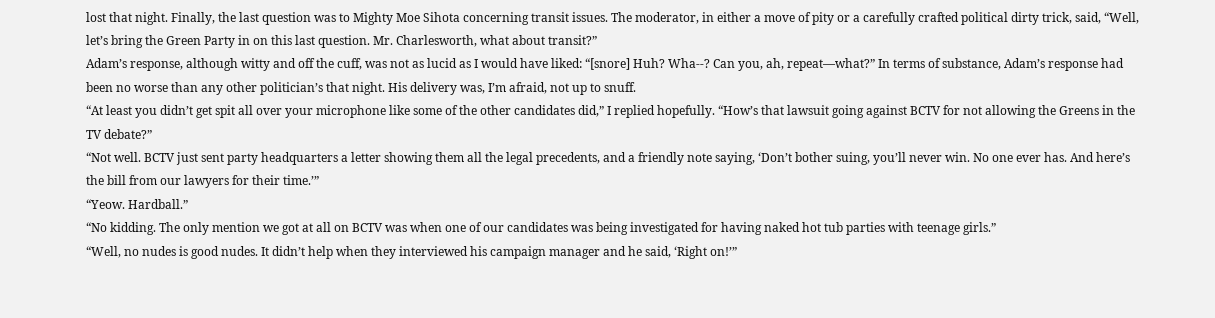lost that night. Finally, the last question was to Mighty Moe Sihota concerning transit issues. The moderator, in either a move of pity or a carefully crafted political dirty trick, said, “Well, let’s bring the Green Party in on this last question. Mr. Charlesworth, what about transit?”
Adam’s response, although witty and off the cuff, was not as lucid as I would have liked: “[snore] Huh? Wha--? Can you, ah, repeat—what?” In terms of substance, Adam’s response had been no worse than any other politician’s that night. His delivery was, I’m afraid, not up to snuff.
“At least you didn’t get spit all over your microphone like some of the other candidates did,” I replied hopefully. “How’s that lawsuit going against BCTV for not allowing the Greens in the TV debate?”
“Not well. BCTV just sent party headquarters a letter showing them all the legal precedents, and a friendly note saying, ‘Don’t bother suing, you’ll never win. No one ever has. And here’s the bill from our lawyers for their time.’”
“Yeow. Hardball.”
“No kidding. The only mention we got at all on BCTV was when one of our candidates was being investigated for having naked hot tub parties with teenage girls.”
“Well, no nudes is good nudes. It didn’t help when they interviewed his campaign manager and he said, ‘Right on!’”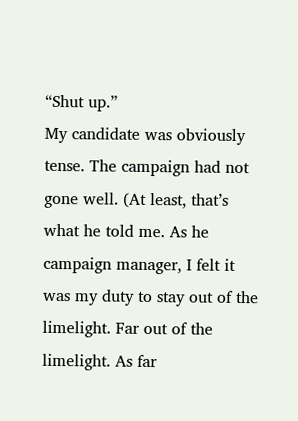“Shut up.”
My candidate was obviously tense. The campaign had not gone well. (At least, that’s what he told me. As he campaign manager, I felt it was my duty to stay out of the limelight. Far out of the limelight. As far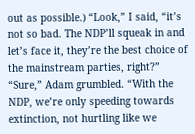out as possible.) “Look,” I said, “it’s not so bad. The NDP’ll squeak in and let’s face it, they’re the best choice of the mainstream parties, right?”
“Sure,” Adam grumbled. “With the NDP, we’re only speeding towards extinction, not hurtling like we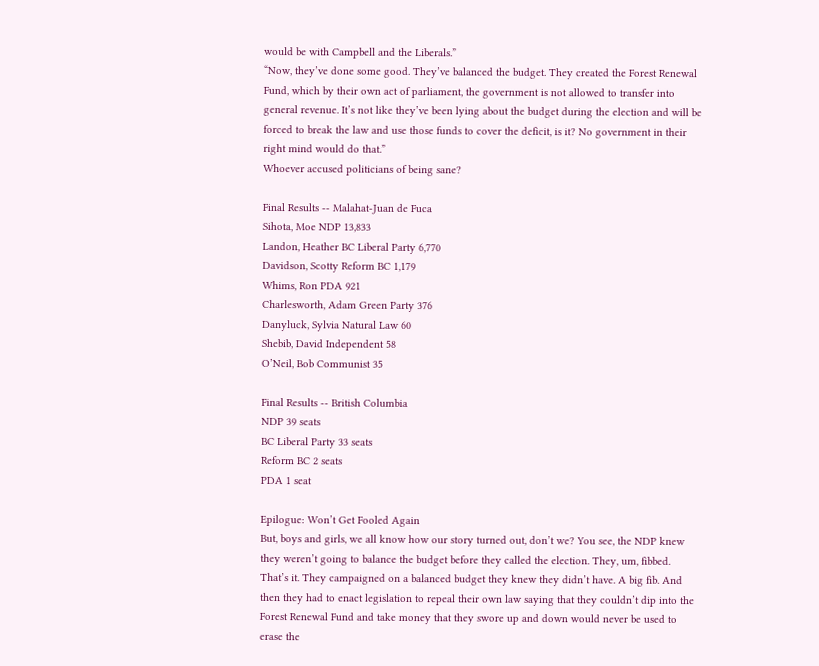would be with Campbell and the Liberals.”
“Now, they’ve done some good. They’ve balanced the budget. They created the Forest Renewal Fund, which by their own act of parliament, the government is not allowed to transfer into general revenue. It’s not like they’ve been lying about the budget during the election and will be forced to break the law and use those funds to cover the deficit, is it? No government in their right mind would do that.”
Whoever accused politicians of being sane?

Final Results -- Malahat-Juan de Fuca
Sihota, Moe NDP 13,833
Landon, Heather BC Liberal Party 6,770
Davidson, Scotty Reform BC 1,179
Whims, Ron PDA 921
Charlesworth, Adam Green Party 376
Danyluck, Sylvia Natural Law 60
Shebib, David Independent 58
O’Neil, Bob Communist 35

Final Results -- British Columbia
NDP 39 seats
BC Liberal Party 33 seats
Reform BC 2 seats
PDA 1 seat

Epilogue: Won’t Get Fooled Again
But, boys and girls, we all know how our story turned out, don’t we? You see, the NDP knew they weren’t going to balance the budget before they called the election. They, um, fibbed. That’s it. They campaigned on a balanced budget they knew they didn’t have. A big fib. And then they had to enact legislation to repeal their own law saying that they couldn’t dip into the Forest Renewal Fund and take money that they swore up and down would never be used to erase the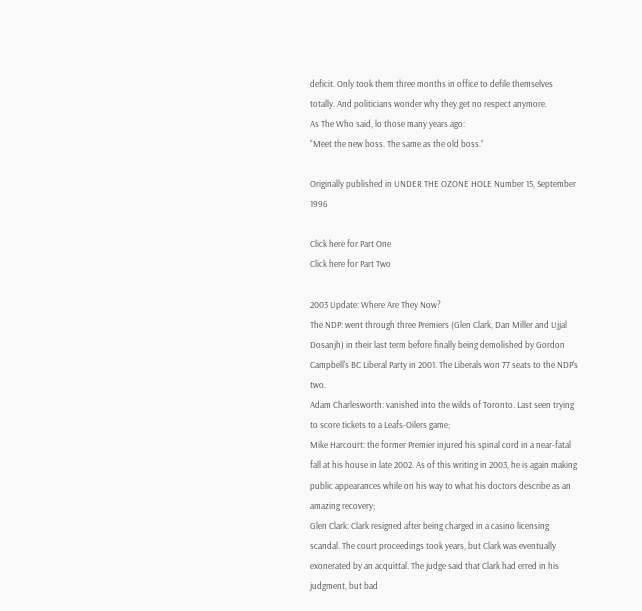deficit. Only took them three months in office to defile themselves totally. And politicians wonder why they get no respect anymore.
As The Who said, lo those many years ago:
“Meet the new boss. The same as the old boss.”

Originally published in UNDER THE OZONE HOLE Number 15, September 1996

Click here for Part One
Click here for Part Two

2003 Update: Where Are They Now?
The NDP: went through three Premiers (Glen Clark, Dan Miller and Ujjal Dosanjh) in their last term before finally being demolished by Gordon Campbell's BC Liberal Party in 2001. The Liberals won 77 seats to the NDP's two.
Adam Charlesworth: vanished into the wilds of Toronto. Last seen trying to score tickets to a Leafs-Oilers game;
Mike Harcourt: the former Premier injured his spinal cord in a near-fatal fall at his house in late 2002. As of this writing in 2003, he is again making public appearances while on his way to what his doctors describe as an amazing recovery;
Glen Clark: Clark resigned after being charged in a casino licensing scandal. The court proceedings took years, but Clark was eventually exonerated by an acquittal. The judge said that Clark had erred in his judgment, but bad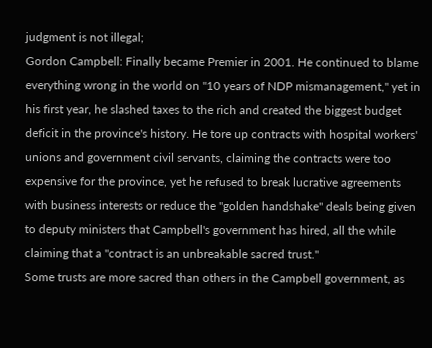judgment is not illegal;
Gordon Campbell: Finally became Premier in 2001. He continued to blame everything wrong in the world on "10 years of NDP mismanagement," yet in his first year, he slashed taxes to the rich and created the biggest budget deficit in the province's history. He tore up contracts with hospital workers' unions and government civil servants, claiming the contracts were too expensive for the province, yet he refused to break lucrative agreements with business interests or reduce the "golden handshake" deals being given to deputy ministers that Campbell's government has hired, all the while claiming that a "contract is an unbreakable sacred trust."
Some trusts are more sacred than others in the Campbell government, as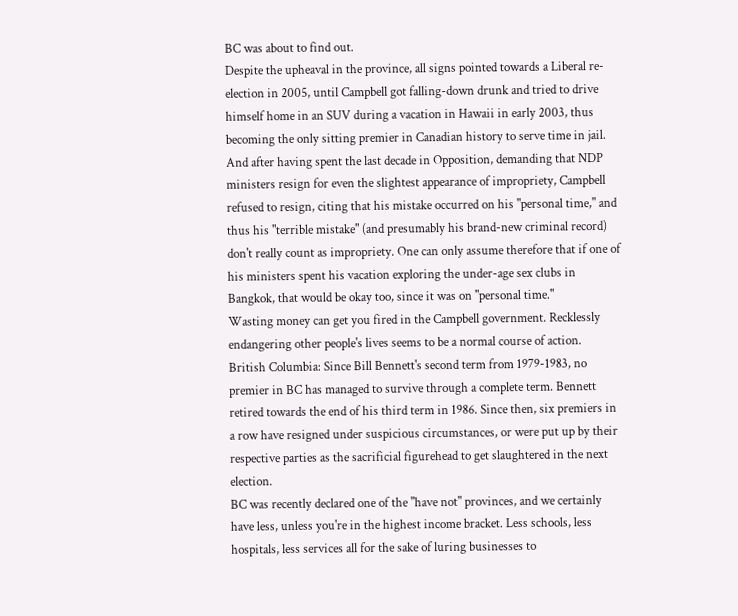BC was about to find out.
Despite the upheaval in the province, all signs pointed towards a Liberal re-election in 2005, until Campbell got falling-down drunk and tried to drive himself home in an SUV during a vacation in Hawaii in early 2003, thus becoming the only sitting premier in Canadian history to serve time in jail. And after having spent the last decade in Opposition, demanding that NDP ministers resign for even the slightest appearance of impropriety, Campbell refused to resign, citing that his mistake occurred on his "personal time," and thus his "terrible mistake" (and presumably his brand-new criminal record) don't really count as impropriety. One can only assume therefore that if one of his ministers spent his vacation exploring the under-age sex clubs in Bangkok, that would be okay too, since it was on "personal time."
Wasting money can get you fired in the Campbell government. Recklessly endangering other people's lives seems to be a normal course of action.
British Columbia: Since Bill Bennett's second term from 1979-1983, no premier in BC has managed to survive through a complete term. Bennett retired towards the end of his third term in 1986. Since then, six premiers in a row have resigned under suspicious circumstances, or were put up by their respective parties as the sacrificial figurehead to get slaughtered in the next election.
BC was recently declared one of the "have not" provinces, and we certainly have less, unless you're in the highest income bracket. Less schools, less hospitals, less services all for the sake of luring businesses to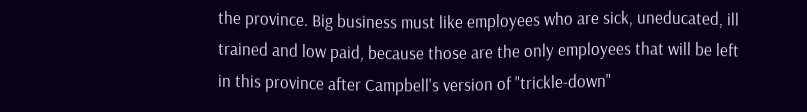the province. Big business must like employees who are sick, uneducated, ill trained and low paid, because those are the only employees that will be left in this province after Campbell's version of "trickle-down"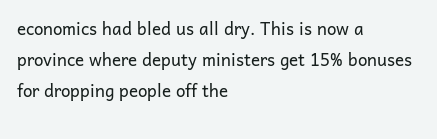economics had bled us all dry. This is now a province where deputy ministers get 15% bonuses for dropping people off the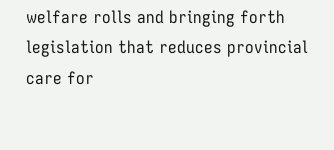welfare rolls and bringing forth legislation that reduces provincial care for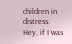children in distress.
Hey, if I was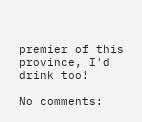premier of this province, I'd drink too!

No comments: